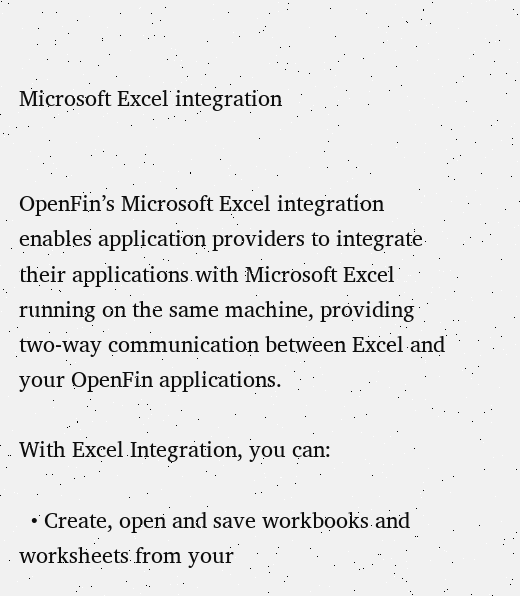Microsoft Excel integration


OpenFin’s Microsoft Excel integration enables application providers to integrate their applications with Microsoft Excel running on the same machine, providing two-way communication between Excel and your OpenFin applications.

With Excel Integration, you can:

  • Create, open and save workbooks and worksheets from your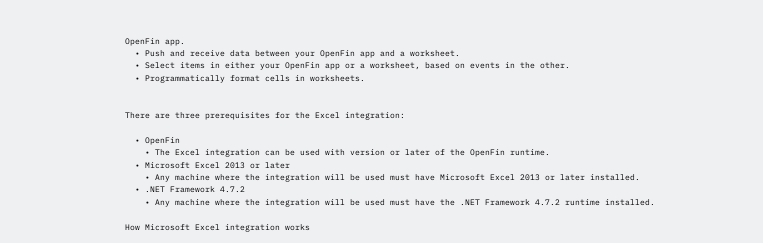OpenFin app.
  • Push and receive data between your OpenFin app and a worksheet.
  • Select items in either your OpenFin app or a worksheet, based on events in the other.
  • Programmatically format cells in worksheets.


There are three prerequisites for the Excel integration:

  • OpenFin
    • The Excel integration can be used with version or later of the OpenFin runtime.
  • Microsoft Excel 2013 or later
    • Any machine where the integration will be used must have Microsoft Excel 2013 or later installed.
  • .NET Framework 4.7.2
    • Any machine where the integration will be used must have the .NET Framework 4.7.2 runtime installed.

How Microsoft Excel integration works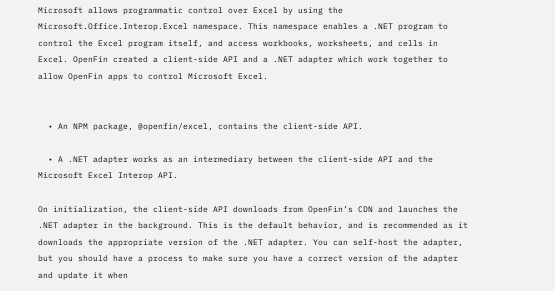Microsoft allows programmatic control over Excel by using the Microsoft.Office.Interop.Excel namespace. This namespace enables a .NET program to control the Excel program itself, and access workbooks, worksheets, and cells in Excel. OpenFin created a client-side API and a .NET adapter which work together to allow OpenFin apps to control Microsoft Excel.


  • An NPM package, @openfin/excel, contains the client-side API.

  • A .NET adapter works as an intermediary between the client-side API and the Microsoft Excel Interop API.

On initialization, the client-side API downloads from OpenFin’s CDN and launches the .NET adapter in the background. This is the default behavior, and is recommended as it downloads the appropriate version of the .NET adapter. You can self-host the adapter, but you should have a process to make sure you have a correct version of the adapter and update it when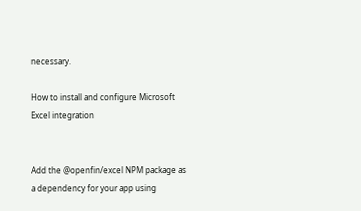necessary.

How to install and configure Microsoft Excel integration


Add the @openfin/excel NPM package as a dependency for your app using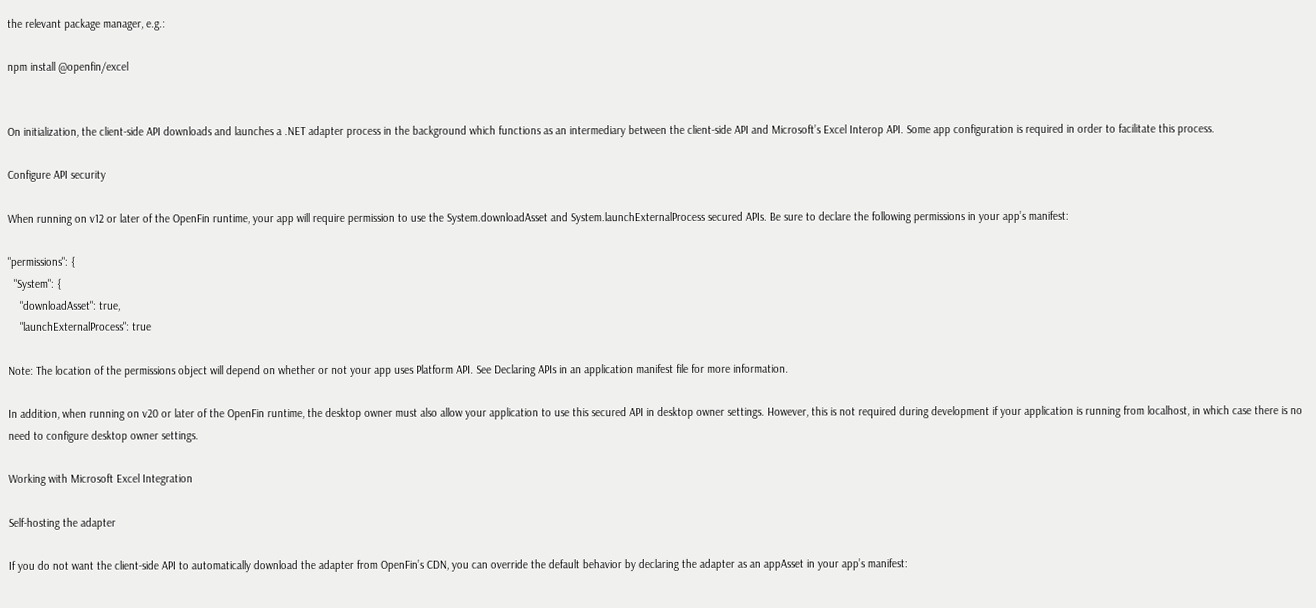the relevant package manager, e.g.:

npm install @openfin/excel


On initialization, the client-side API downloads and launches a .NET adapter process in the background which functions as an intermediary between the client-side API and Microsoft’s Excel Interop API. Some app configuration is required in order to facilitate this process.

Configure API security

When running on v12 or later of the OpenFin runtime, your app will require permission to use the System.downloadAsset and System.launchExternalProcess secured APIs. Be sure to declare the following permissions in your app’s manifest:

"permissions": {
  "System": {
    "downloadAsset": true,
    "launchExternalProcess": true

Note: The location of the permissions object will depend on whether or not your app uses Platform API. See Declaring APIs in an application manifest file for more information.

In addition, when running on v20 or later of the OpenFin runtime, the desktop owner must also allow your application to use this secured API in desktop owner settings. However, this is not required during development if your application is running from localhost, in which case there is no need to configure desktop owner settings.

Working with Microsoft Excel Integration

Self-hosting the adapter

If you do not want the client-side API to automatically download the adapter from OpenFin’s CDN, you can override the default behavior by declaring the adapter as an appAsset in your app’s manifest: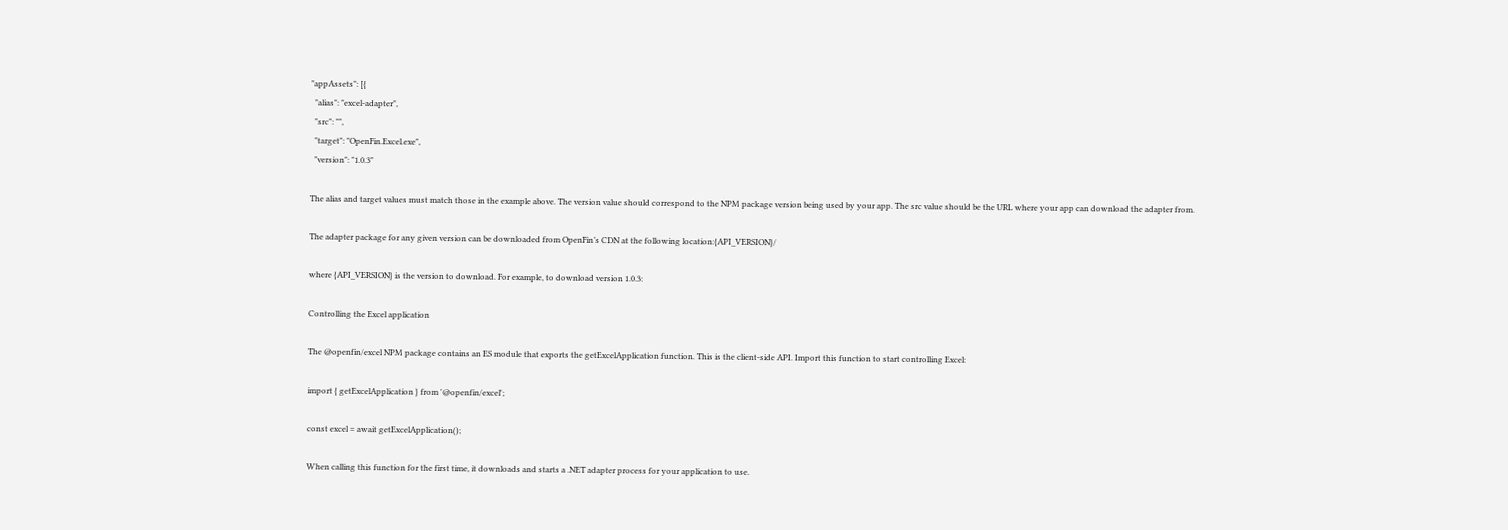"appAssets": [{
  "alias": "excel-adapter",
  "src": "",
  "target": "OpenFin.Excel.exe",
  "version": "1.0.3"

The alias and target values must match those in the example above. The version value should correspond to the NPM package version being used by your app. The src value should be the URL where your app can download the adapter from.

The adapter package for any given version can be downloaded from OpenFin’s CDN at the following location:{API_VERSION}/

where {API_VERSION} is the version to download. For example, to download version 1.0.3:

Controlling the Excel application

The @openfin/excel NPM package contains an ES module that exports the getExcelApplication function. This is the client-side API. Import this function to start controlling Excel:

import { getExcelApplication } from '@openfin/excel';

const excel = await getExcelApplication();

When calling this function for the first time, it downloads and starts a .NET adapter process for your application to use.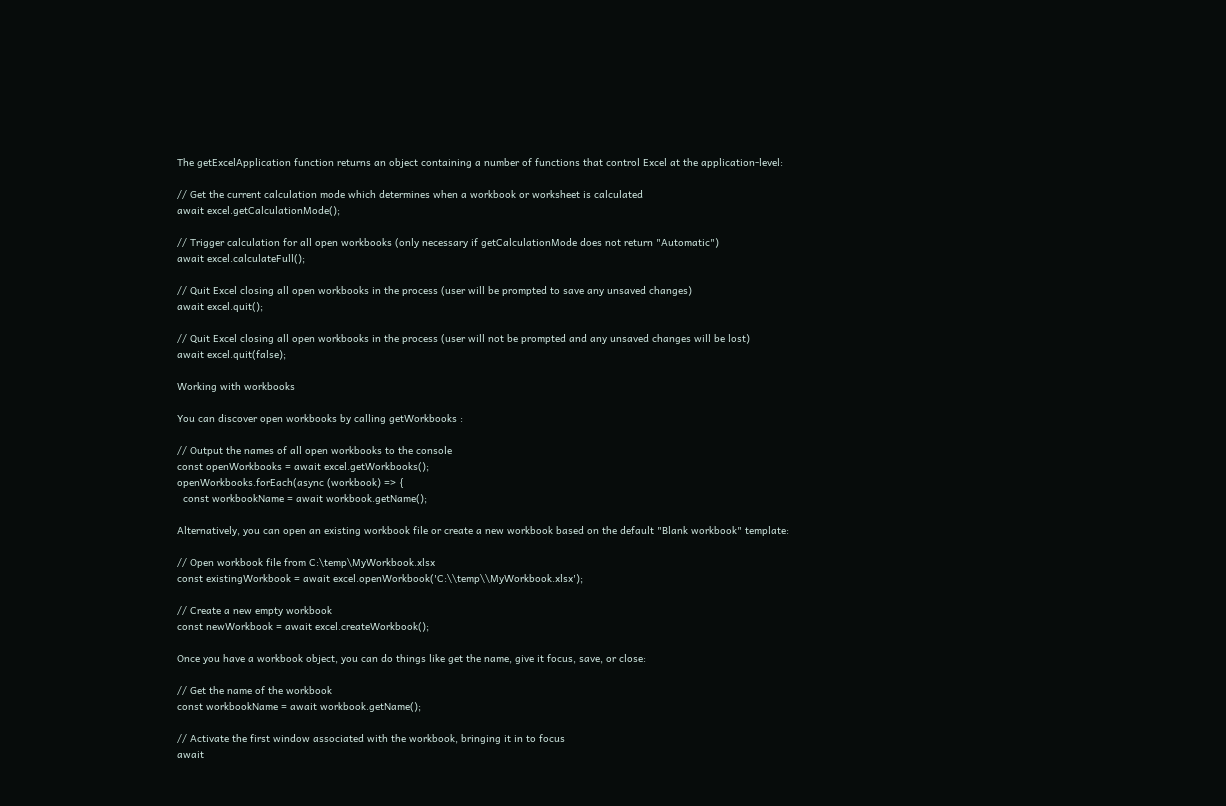The getExcelApplication function returns an object containing a number of functions that control Excel at the application-level:

// Get the current calculation mode which determines when a workbook or worksheet is calculated
await excel.getCalculationMode();

// Trigger calculation for all open workbooks (only necessary if getCalculationMode does not return "Automatic")
await excel.calculateFull();

// Quit Excel closing all open workbooks in the process (user will be prompted to save any unsaved changes)
await excel.quit();

// Quit Excel closing all open workbooks in the process (user will not be prompted and any unsaved changes will be lost)
await excel.quit(false);

Working with workbooks

You can discover open workbooks by calling getWorkbooks :

// Output the names of all open workbooks to the console
const openWorkbooks = await excel.getWorkbooks();
openWorkbooks.forEach(async (workbook) => {
  const workbookName = await workbook.getName();

Alternatively, you can open an existing workbook file or create a new workbook based on the default "Blank workbook" template:

// Open workbook file from C:\temp\MyWorkbook.xlsx
const existingWorkbook = await excel.openWorkbook('C:\\temp\\MyWorkbook.xlsx');

// Create a new empty workbook
const newWorkbook = await excel.createWorkbook();

Once you have a workbook object, you can do things like get the name, give it focus, save, or close:

// Get the name of the workbook
const workbookName = await workbook.getName();

// Activate the first window associated with the workbook, bringing it in to focus
await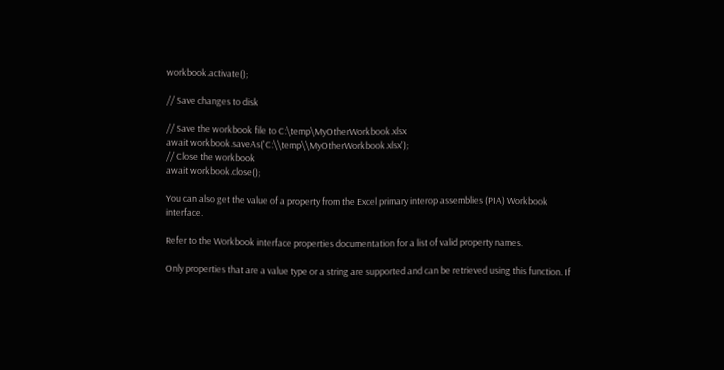workbook.activate();

// Save changes to disk

// Save the workbook file to C:\temp\MyOtherWorkbook.xlsx
await workbook.saveAs('C:\\temp\\MyOtherWorkbook.xlsx');
// Close the workbook
await workbook.close();

You can also get the value of a property from the Excel primary interop assemblies (PIA) Workbook interface.

Refer to the Workbook interface properties documentation for a list of valid property names.

Only properties that are a value type or a string are supported and can be retrieved using this function. If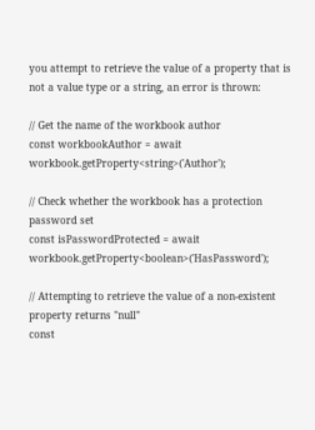you attempt to retrieve the value of a property that is not a value type or a string, an error is thrown:

// Get the name of the workbook author
const workbookAuthor = await workbook.getProperty<string>('Author');

// Check whether the workbook has a protection password set
const isPasswordProtected = await workbook.getProperty<boolean>('HasPassword');

// Attempting to retrieve the value of a non-existent property returns "null"
const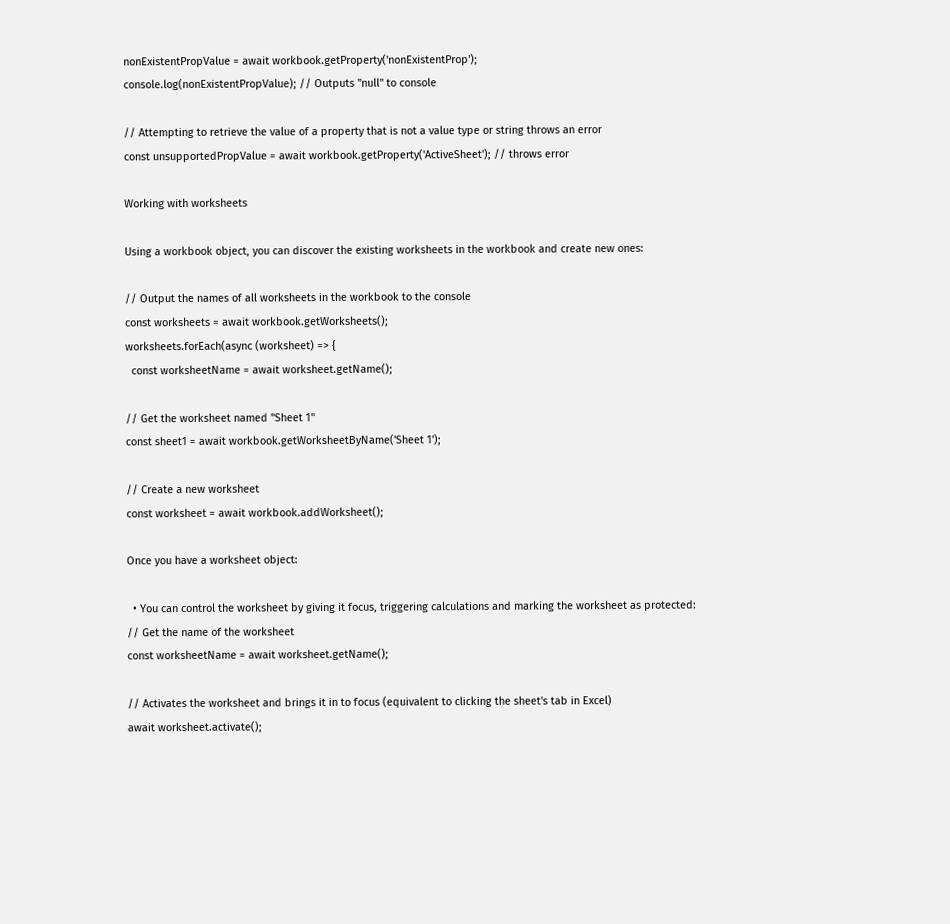nonExistentPropValue = await workbook.getProperty('nonExistentProp');
console.log(nonExistentPropValue); // Outputs "null" to console

// Attempting to retrieve the value of a property that is not a value type or string throws an error
const unsupportedPropValue = await workbook.getProperty('ActiveSheet'); // throws error

Working with worksheets

Using a workbook object, you can discover the existing worksheets in the workbook and create new ones:

// Output the names of all worksheets in the workbook to the console
const worksheets = await workbook.getWorksheets();
worksheets.forEach(async (worksheet) => {
  const worksheetName = await worksheet.getName();

// Get the worksheet named "Sheet 1"
const sheet1 = await workbook.getWorksheetByName('Sheet 1');

// Create a new worksheet
const worksheet = await workbook.addWorksheet();

Once you have a worksheet object:

  • You can control the worksheet by giving it focus, triggering calculations and marking the worksheet as protected:
// Get the name of the worksheet
const worksheetName = await worksheet.getName();

// Activates the worksheet and brings it in to focus (equivalent to clicking the sheet's tab in Excel)
await worksheet.activate();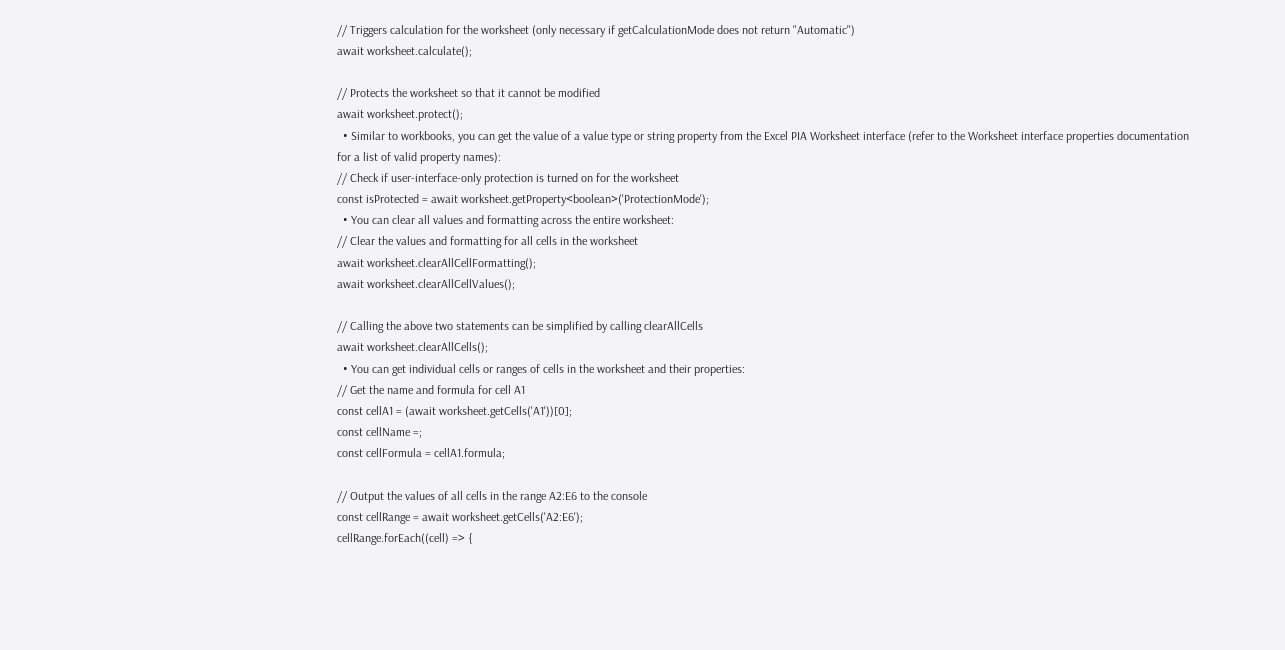// Triggers calculation for the worksheet (only necessary if getCalculationMode does not return "Automatic")
await worksheet.calculate();

// Protects the worksheet so that it cannot be modified
await worksheet.protect();
  • Similar to workbooks, you can get the value of a value type or string property from the Excel PIA Worksheet interface (refer to the Worksheet interface properties documentation for a list of valid property names):
// Check if user-interface-only protection is turned on for the worksheet
const isProtected = await worksheet.getProperty<boolean>('ProtectionMode');
  • You can clear all values and formatting across the entire worksheet:
// Clear the values and formatting for all cells in the worksheet
await worksheet.clearAllCellFormatting();
await worksheet.clearAllCellValues();

// Calling the above two statements can be simplified by calling clearAllCells
await worksheet.clearAllCells();
  • You can get individual cells or ranges of cells in the worksheet and their properties:
// Get the name and formula for cell A1
const cellA1 = (await worksheet.getCells('A1'))[0];
const cellName =;
const cellFormula = cellA1.formula;

// Output the values of all cells in the range A2:E6 to the console
const cellRange = await worksheet.getCells('A2:E6');
cellRange.forEach((cell) => {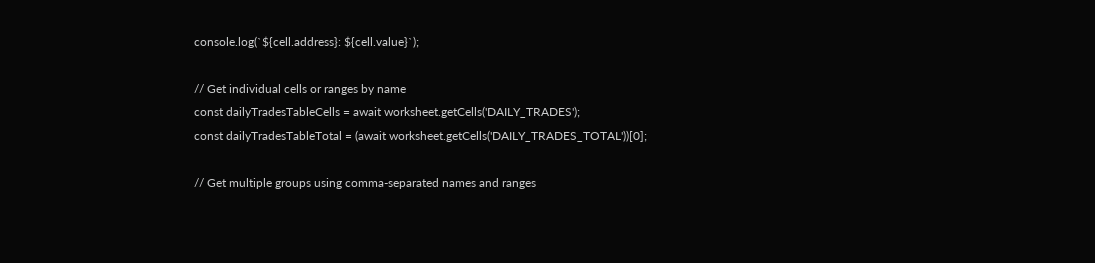console.log(`${cell.address}: ${cell.value}`);

// Get individual cells or ranges by name
const dailyTradesTableCells = await worksheet.getCells('DAILY_TRADES');
const dailyTradesTableTotal = (await worksheet.getCells('DAILY_TRADES_TOTAL'))[0];

// Get multiple groups using comma-separated names and ranges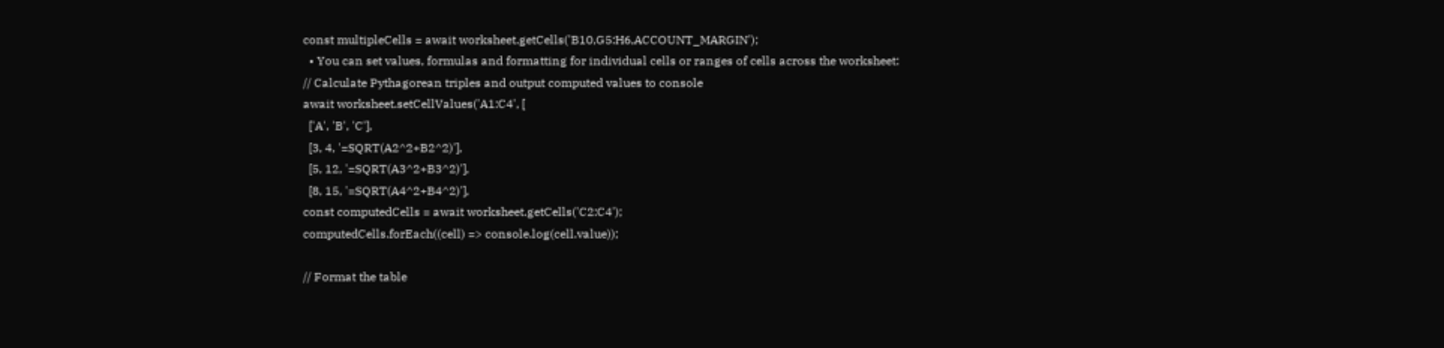const multipleCells = await worksheet.getCells('B10,G5:H6,ACCOUNT_MARGIN');
  • You can set values, formulas and formatting for individual cells or ranges of cells across the worksheet:
// Calculate Pythagorean triples and output computed values to console
await worksheet.setCellValues('A1:C4', [
  ['A', 'B', 'C'],
  [3, 4, '=SQRT(A2^2+B2^2)'],
  [5, 12, '=SQRT(A3^2+B3^2)'],
  [8, 15, '=SQRT(A4^2+B4^2)'],
const computedCells = await worksheet.getCells('C2:C4');
computedCells.forEach((cell) => console.log(cell.value));

// Format the table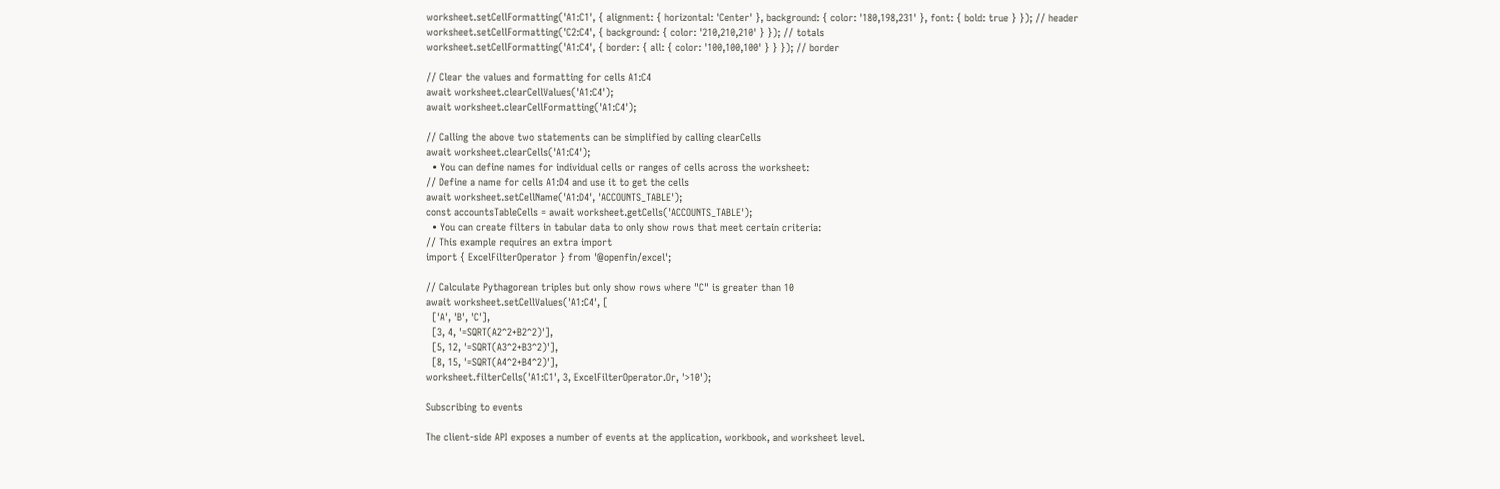worksheet.setCellFormatting('A1:C1', { alignment: { horizontal: 'Center' }, background: { color: '180,198,231' }, font: { bold: true } }); // header
worksheet.setCellFormatting('C2:C4', { background: { color: '210,210,210' } }); // totals
worksheet.setCellFormatting('A1:C4', { border: { all: { color: '100,100,100' } } }); // border

// Clear the values and formatting for cells A1:C4
await worksheet.clearCellValues('A1:C4');
await worksheet.clearCellFormatting('A1:C4');

// Calling the above two statements can be simplified by calling clearCells
await worksheet.clearCells('A1:C4');
  • You can define names for individual cells or ranges of cells across the worksheet:
// Define a name for cells A1:D4 and use it to get the cells
await worksheet.setCellName('A1:D4', 'ACCOUNTS_TABLE');
const accountsTableCells = await worksheet.getCells('ACCOUNTS_TABLE');
  • You can create filters in tabular data to only show rows that meet certain criteria:
// This example requires an extra import
import { ExcelFilterOperator } from '@openfin/excel';

// Calculate Pythagorean triples but only show rows where "C" is greater than 10
await worksheet.setCellValues('A1:C4', [
  ['A', 'B', 'C'],
  [3, 4, '=SQRT(A2^2+B2^2)'],
  [5, 12, '=SQRT(A3^2+B3^2)'],
  [8, 15, '=SQRT(A4^2+B4^2)'],
worksheet.filterCells('A1:C1', 3, ExcelFilterOperator.Or, '>10');

Subscribing to events

The client-side API exposes a number of events at the application, workbook, and worksheet level.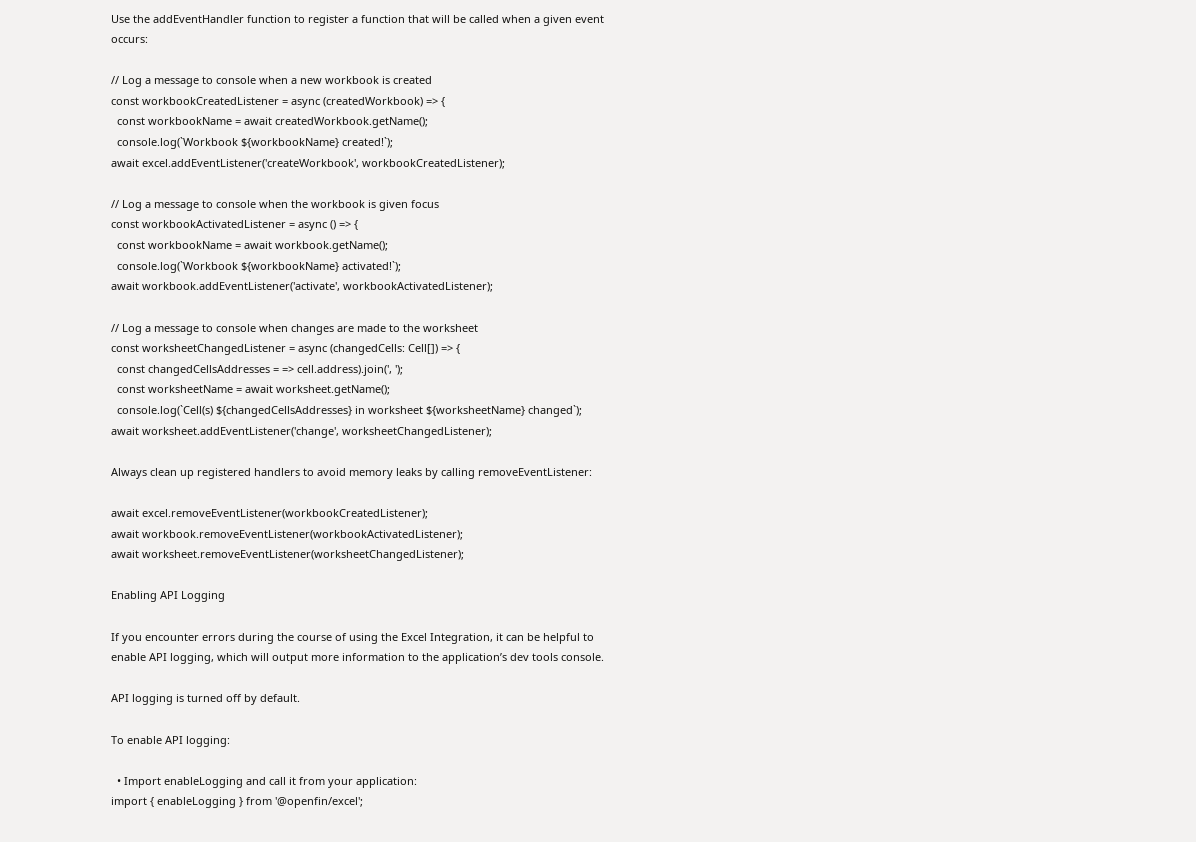Use the addEventHandler function to register a function that will be called when a given event occurs:

// Log a message to console when a new workbook is created
const workbookCreatedListener = async (createdWorkbook) => {
  const workbookName = await createdWorkbook.getName();
  console.log(`Workbook ${workbookName} created!`);
await excel.addEventListener('createWorkbook', workbookCreatedListener);

// Log a message to console when the workbook is given focus
const workbookActivatedListener = async () => {
  const workbookName = await workbook.getName();
  console.log(`Workbook ${workbookName} activated!`);
await workbook.addEventListener('activate', workbookActivatedListener);

// Log a message to console when changes are made to the worksheet
const worksheetChangedListener = async (changedCells: Cell[]) => {
  const changedCellsAddresses = => cell.address).join(', ');
  const worksheetName = await worksheet.getName();
  console.log(`Cell(s) ${changedCellsAddresses} in worksheet ${worksheetName} changed`);
await worksheet.addEventListener('change', worksheetChangedListener);

Always clean up registered handlers to avoid memory leaks by calling removeEventListener:

await excel.removeEventListener(workbookCreatedListener);
await workbook.removeEventListener(workbookActivatedListener);
await worksheet.removeEventListener(worksheetChangedListener);

Enabling API Logging

If you encounter errors during the course of using the Excel Integration, it can be helpful to enable API logging, which will output more information to the application’s dev tools console.

API logging is turned off by default.

To enable API logging:

  • Import enableLogging and call it from your application:
import { enableLogging } from '@openfin/excel';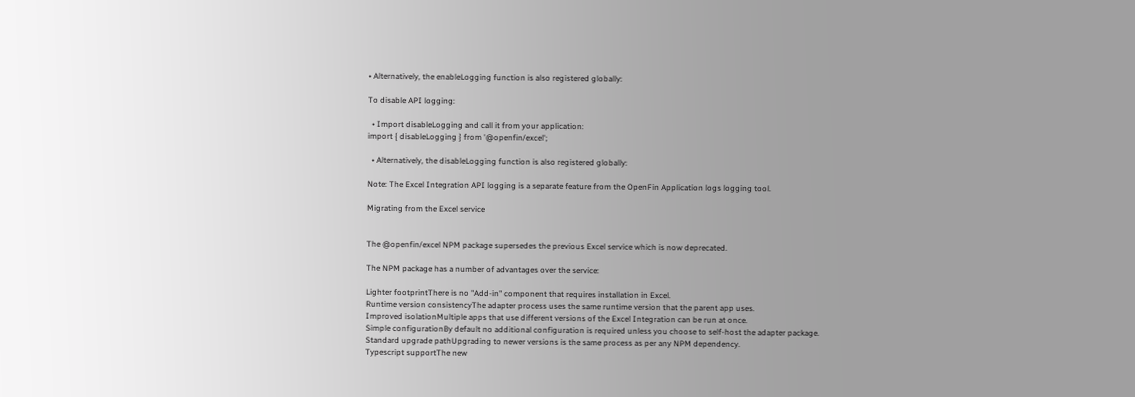• Alternatively, the enableLogging function is also registered globally:

To disable API logging:

  • Import disableLogging and call it from your application:
import { disableLogging } from '@openfin/excel';

  • Alternatively, the disableLogging function is also registered globally:

Note: The Excel Integration API logging is a separate feature from the OpenFin Application logs logging tool.

Migrating from the Excel service


The @openfin/excel NPM package supersedes the previous Excel service which is now deprecated.

The NPM package has a number of advantages over the service:

Lighter footprintThere is no "Add-in" component that requires installation in Excel.
Runtime version consistencyThe adapter process uses the same runtime version that the parent app uses.
Improved isolationMultiple apps that use different versions of the Excel Integration can be run at once.
Simple configurationBy default no additional configuration is required unless you choose to self-host the adapter package.
Standard upgrade pathUpgrading to newer versions is the same process as per any NPM dependency.
Typescript supportThe new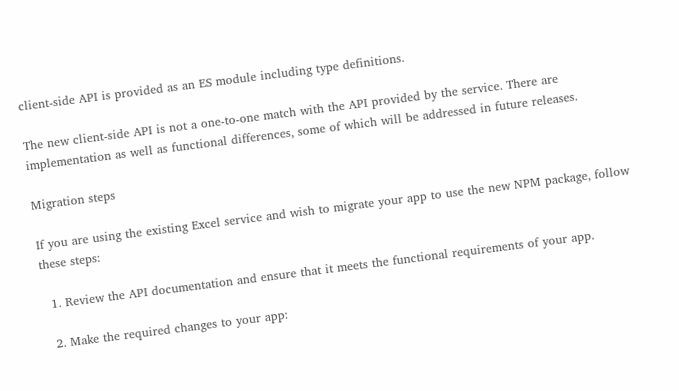client-side API is provided as an ES module including type definitions.

The new client-side API is not a one-to-one match with the API provided by the service. There are implementation as well as functional differences, some of which will be addressed in future releases.

Migration steps

If you are using the existing Excel service and wish to migrate your app to use the new NPM package, follow these steps:

  1. Review the API documentation and ensure that it meets the functional requirements of your app.

  2. Make the required changes to your app: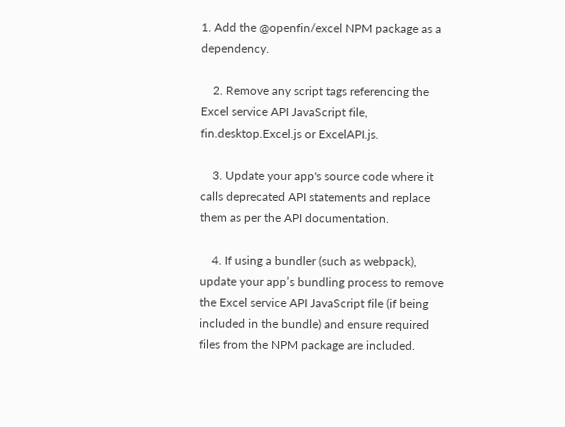1. Add the @openfin/excel NPM package as a dependency.

    2. Remove any script tags referencing the Excel service API JavaScript file, fin.desktop.Excel.js or ExcelAPI.js.

    3. Update your app's source code where it calls deprecated API statements and replace them as per the API documentation.

    4. If using a bundler (such as webpack), update your app’s bundling process to remove the Excel service API JavaScript file (if being included in the bundle) and ensure required files from the NPM package are included.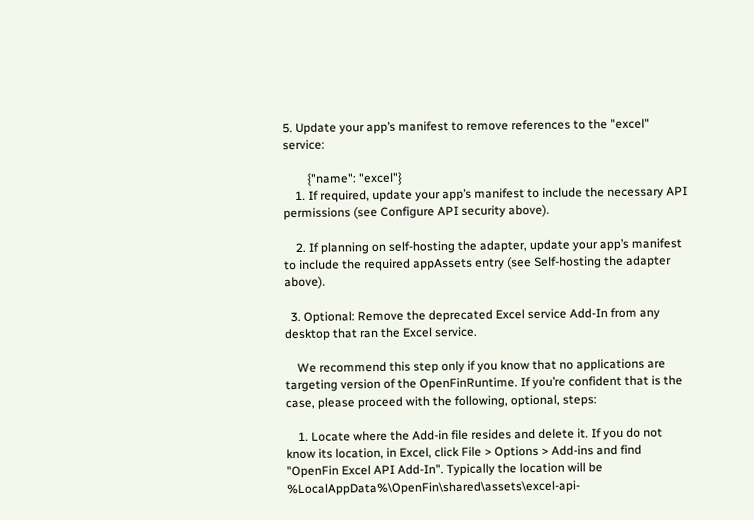5. Update your app’s manifest to remove references to the "excel" service:

        {"name": "excel"}
    1. If required, update your app’s manifest to include the necessary API permissions (see Configure API security above).

    2. If planning on self-hosting the adapter, update your app’s manifest to include the required appAssets entry (see Self-hosting the adapter above).

  3. Optional: Remove the deprecated Excel service Add-In from any desktop that ran the Excel service.

    We recommend this step only if you know that no applications are targeting version of the OpenFinRuntime. If you’re confident that is the case, please proceed with the following, optional, steps:

    1. Locate where the Add-in file resides and delete it. If you do not know its location, in Excel, click File > Options > Add-ins and find "OpenFin Excel API Add-In". Typically the location will be %LocalAppData%\OpenFin\shared\assets\excel-api-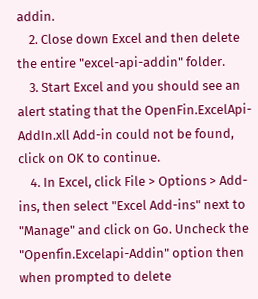addin.
    2. Close down Excel and then delete the entire "excel-api-addin" folder.
    3. Start Excel and you should see an alert stating that the OpenFin.ExcelApi-AddIn.xll Add-in could not be found, click on OK to continue.
    4. In Excel, click File > Options > Add-ins, then select "Excel Add-ins" next to "Manage" and click on Go. Uncheck the "Openfin.Excelapi-Addin" option then when prompted to delete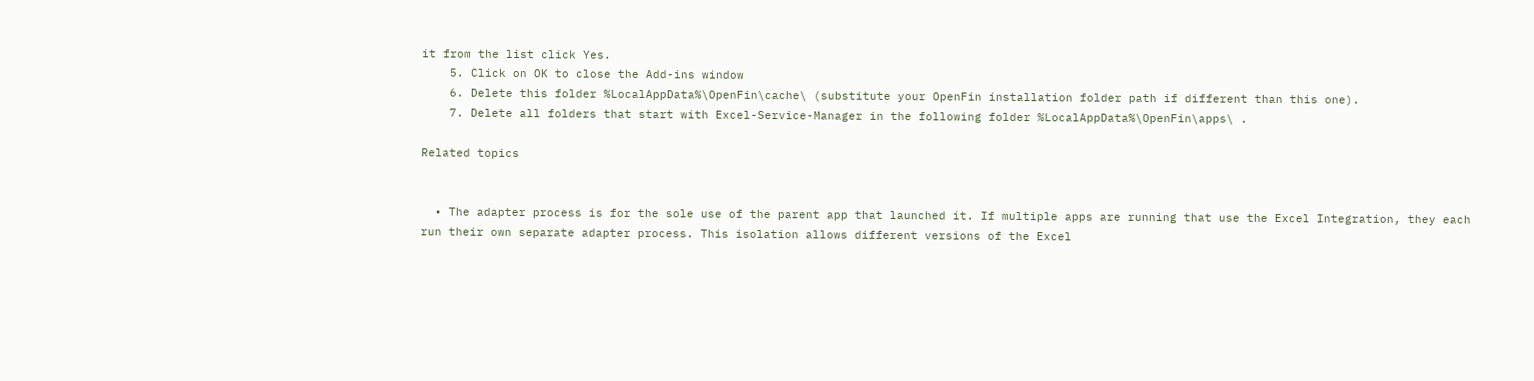it from the list click Yes.
    5. Click on OK to close the Add-ins window
    6. Delete this folder %LocalAppData%\OpenFin\cache\ (substitute your OpenFin installation folder path if different than this one).
    7. Delete all folders that start with Excel-Service-Manager in the following folder %LocalAppData%\OpenFin\apps\ .

Related topics


  • The adapter process is for the sole use of the parent app that launched it. If multiple apps are running that use the Excel Integration, they each run their own separate adapter process. This isolation allows different versions of the Excel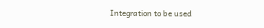Integration to be used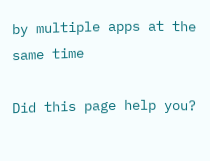by multiple apps at the same time

Did this page help you?